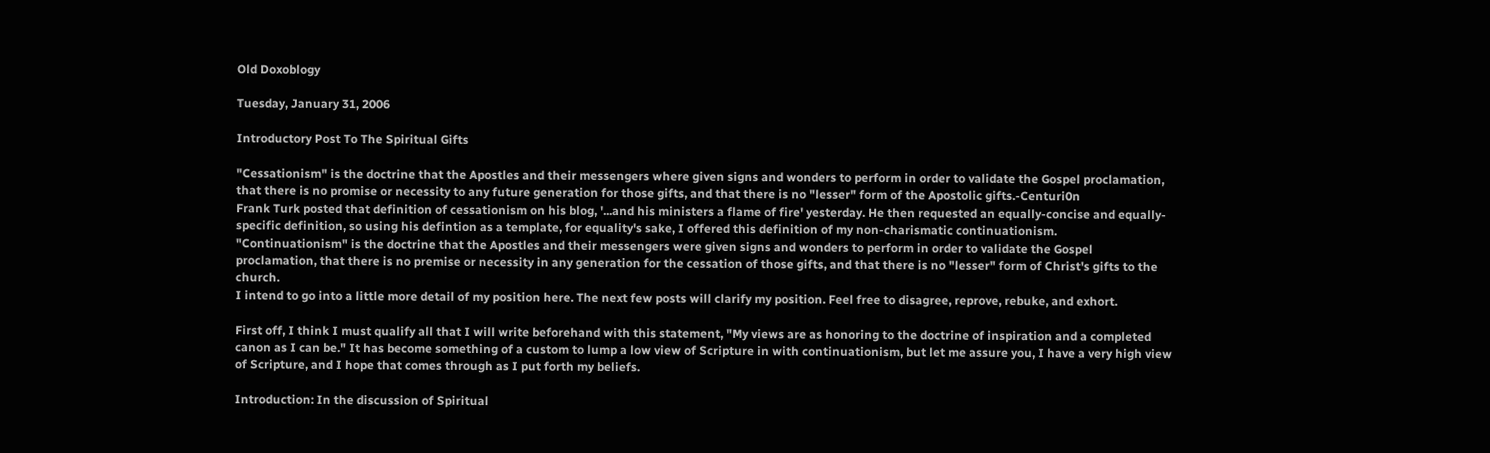Old Doxoblogy

Tuesday, January 31, 2006

Introductory Post To The Spiritual Gifts

"Cessationism" is the doctrine that the Apostles and their messengers where given signs and wonders to perform in order to validate the Gospel proclamation, that there is no promise or necessity to any future generation for those gifts, and that there is no "lesser" form of the Apostolic gifts.-Centuri0n
Frank Turk posted that definition of cessationism on his blog, '...and his ministers a flame of fire' yesterday. He then requested an equally-concise and equally-specific definition, so using his defintion as a template, for equality's sake, I offered this definition of my non-charismatic continuationism.
"Continuationism" is the doctrine that the Apostles and their messengers were given signs and wonders to perform in order to validate the Gospel proclamation, that there is no premise or necessity in any generation for the cessation of those gifts, and that there is no "lesser" form of Christ's gifts to the church.
I intend to go into a little more detail of my position here. The next few posts will clarify my position. Feel free to disagree, reprove, rebuke, and exhort.

First off, I think I must qualify all that I will write beforehand with this statement, "My views are as honoring to the doctrine of inspiration and a completed canon as I can be." It has become something of a custom to lump a low view of Scripture in with continuationism, but let me assure you, I have a very high view of Scripture, and I hope that comes through as I put forth my beliefs.

Introduction: In the discussion of Spiritual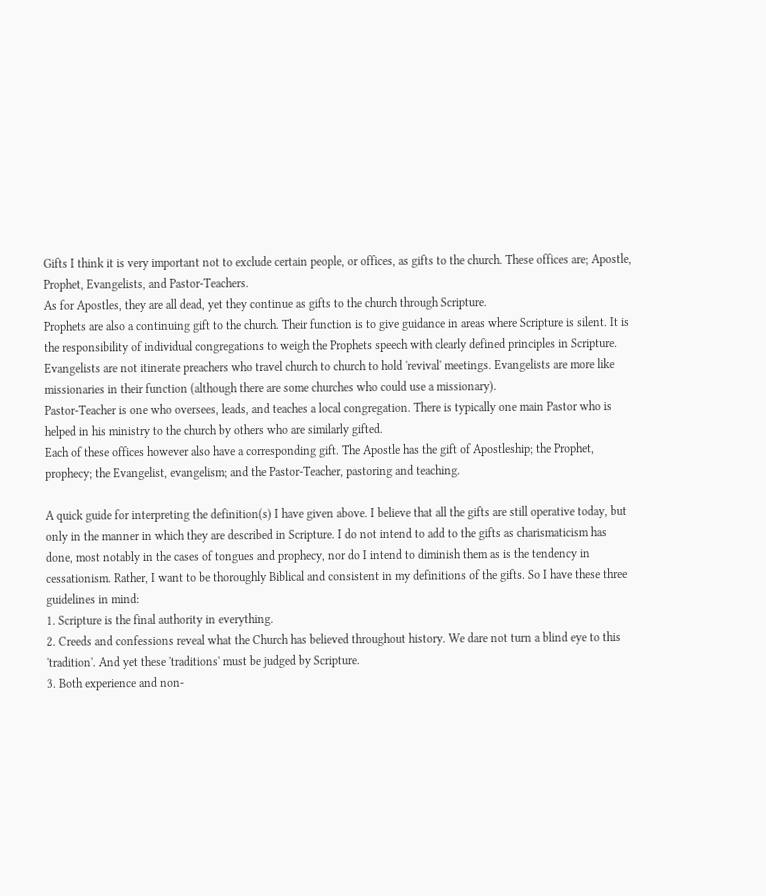Gifts I think it is very important not to exclude certain people, or offices, as gifts to the church. These offices are; Apostle, Prophet, Evangelists, and Pastor-Teachers.
As for Apostles, they are all dead, yet they continue as gifts to the church through Scripture.
Prophets are also a continuing gift to the church. Their function is to give guidance in areas where Scripture is silent. It is the responsibility of individual congregations to weigh the Prophets speech with clearly defined principles in Scripture.
Evangelists are not itinerate preachers who travel church to church to hold 'revival' meetings. Evangelists are more like missionaries in their function (although there are some churches who could use a missionary).
Pastor-Teacher is one who oversees, leads, and teaches a local congregation. There is typically one main Pastor who is helped in his ministry to the church by others who are similarly gifted.
Each of these offices however also have a corresponding gift. The Apostle has the gift of Apostleship; the Prophet, prophecy; the Evangelist, evangelism; and the Pastor-Teacher, pastoring and teaching.

A quick guide for interpreting the definition(s) I have given above. I believe that all the gifts are still operative today, but only in the manner in which they are described in Scripture. I do not intend to add to the gifts as charismaticism has done, most notably in the cases of tongues and prophecy, nor do I intend to diminish them as is the tendency in cessationism. Rather, I want to be thoroughly Biblical and consistent in my definitions of the gifts. So I have these three guidelines in mind:
1. Scripture is the final authority in everything.
2. Creeds and confessions reveal what the Church has believed throughout history. We dare not turn a blind eye to this 'tradition'. And yet these 'traditions' must be judged by Scripture.
3. Both experience and non-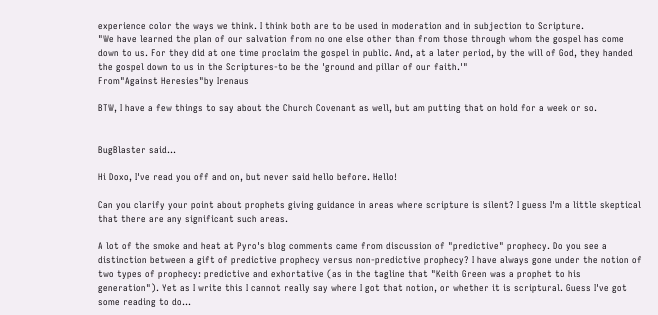experience color the ways we think. I think both are to be used in moderation and in subjection to Scripture.
"We have learned the plan of our salvation from no one else other than from those through whom the gospel has come down to us. For they did at one time proclaim the gospel in public. And, at a later period, by the will of God, they handed the gospel down to us in the Scriptures-to be the 'ground and pillar of our faith.'"
From"Against Heresies"by Irenaus

BTW, I have a few things to say about the Church Covenant as well, but am putting that on hold for a week or so.


BugBlaster said...

Hi Doxo, I've read you off and on, but never said hello before. Hello!

Can you clarify your point about prophets giving guidance in areas where scripture is silent? I guess I'm a little skeptical that there are any significant such areas.

A lot of the smoke and heat at Pyro's blog comments came from discussion of "predictive" prophecy. Do you see a distinction between a gift of predictive prophecy versus non-predictive prophecy? I have always gone under the notion of two types of prophecy: predictive and exhortative (as in the tagline that "Keith Green was a prophet to his generation"). Yet as I write this I cannot really say where I got that notion, or whether it is scriptural. Guess I've got some reading to do...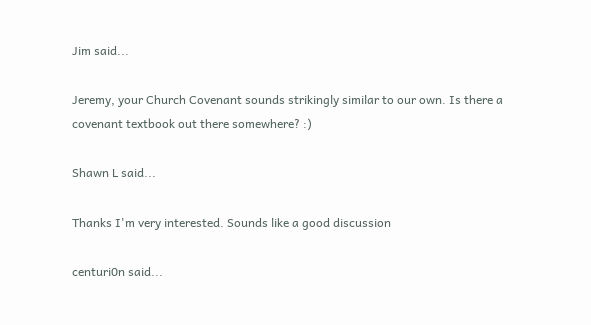Jim said...

Jeremy, your Church Covenant sounds strikingly similar to our own. Is there a covenant textbook out there somewhere? :)

Shawn L said...

Thanks I'm very interested. Sounds like a good discussion

centuri0n said...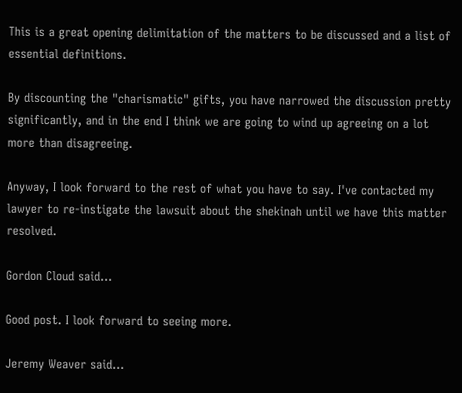This is a great opening delimitation of the matters to be discussed and a list of essential definitions.

By discounting the "charismatic" gifts, you have narrowed the discussion pretty significantly, and in the end I think we are going to wind up agreeing on a lot more than disagreeing.

Anyway, I look forward to the rest of what you have to say. I've contacted my lawyer to re-instigate the lawsuit about the shekinah until we have this matter resolved.

Gordon Cloud said...

Good post. I look forward to seeing more.

Jeremy Weaver said...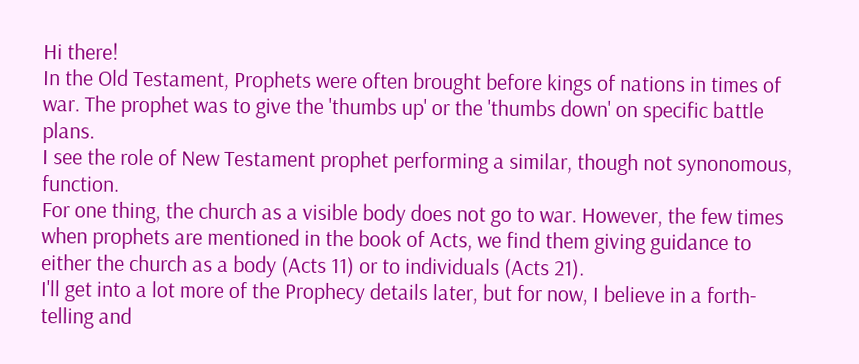Hi there!
In the Old Testament, Prophets were often brought before kings of nations in times of war. The prophet was to give the 'thumbs up' or the 'thumbs down' on specific battle plans.
I see the role of New Testament prophet performing a similar, though not synonomous, function.
For one thing, the church as a visible body does not go to war. However, the few times when prophets are mentioned in the book of Acts, we find them giving guidance to either the church as a body (Acts 11) or to individuals (Acts 21).
I'll get into a lot more of the Prophecy details later, but for now, I believe in a forth-telling and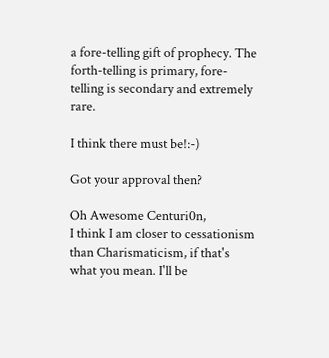a fore-telling gift of prophecy. The forth-telling is primary, fore-telling is secondary and extremely rare.

I think there must be!:-)

Got your approval then?

Oh Awesome Centuri0n,
I think I am closer to cessationism than Charismaticism, if that's what you mean. I'll be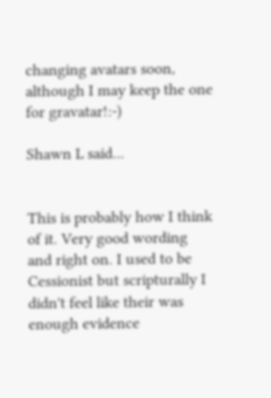changing avatars soon, although I may keep the one for gravatar!:-)

Shawn L said...


This is probably how I think of it. Very good wording and right on. I used to be Cessionist but scripturally I didn't feel like their was enough evidence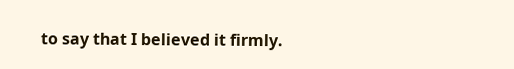to say that I believed it firmly.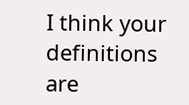I think your definitions are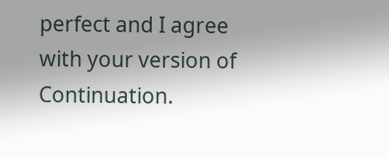perfect and I agree with your version of Continuation.